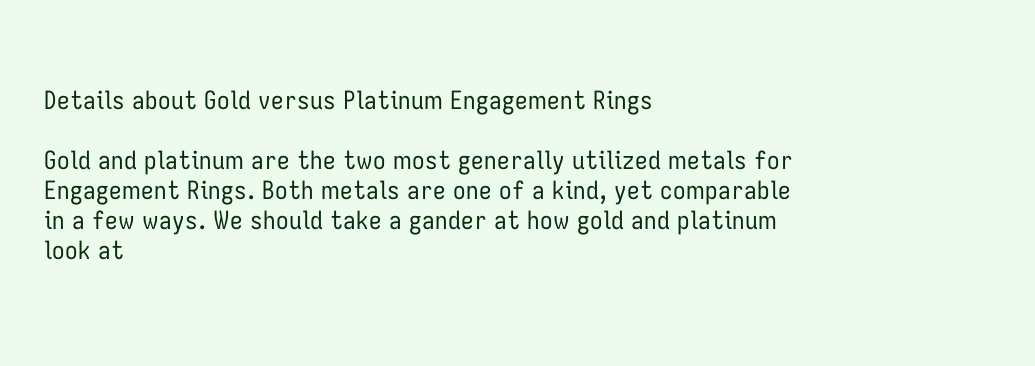Details about Gold versus Platinum Engagement Rings

Gold and platinum are the two most generally utilized metals for Engagement Rings. Both metals are one of a kind, yet comparable in a few ways. We should take a gander at how gold and platinum look at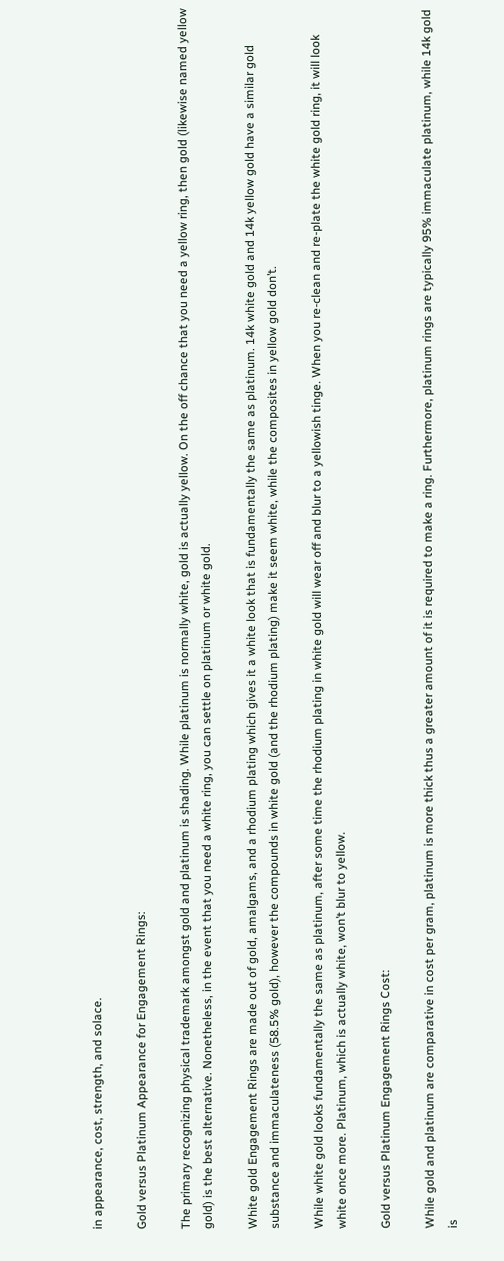in appearance, cost, strength, and solace.

Gold versus Platinum Appearance for Engagement Rings:

The primary recognizing physical trademark amongst gold and platinum is shading. While platinum is normally white, gold is actually yellow. On the off chance that you need a yellow ring, then gold (likewise named yellow gold) is the best alternative. Nonetheless, in the event that you need a white ring, you can settle on platinum or white gold.

White gold Engagement Rings are made out of gold, amalgams, and a rhodium plating which gives it a white look that is fundamentally the same as platinum. 14k white gold and 14k yellow gold have a similar gold substance and immaculateness (58.5% gold), however the compounds in white gold (and the rhodium plating) make it seem white, while the composites in yellow gold don’t.

While white gold looks fundamentally the same as platinum, after some time the rhodium plating in white gold will wear off and blur to a yellowish tinge. When you re-clean and re-plate the white gold ring, it will look white once more. Platinum, which is actually white, won’t blur to yellow.

Gold versus Platinum Engagement Rings Cost:

While gold and platinum are comparative in cost per gram, platinum is more thick thus a greater amount of it is required to make a ring. Furthermore, platinum rings are typically 95% immaculate platinum, while 14k gold is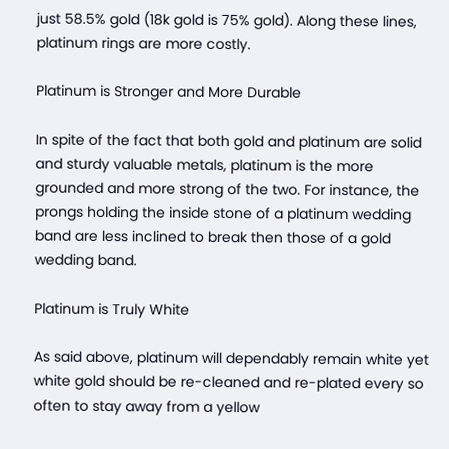just 58.5% gold (18k gold is 75% gold). Along these lines, platinum rings are more costly.

Platinum is Stronger and More Durable

In spite of the fact that both gold and platinum are solid and sturdy valuable metals, platinum is the more grounded and more strong of the two. For instance, the prongs holding the inside stone of a platinum wedding band are less inclined to break then those of a gold wedding band.

Platinum is Truly White

As said above, platinum will dependably remain white yet white gold should be re-cleaned and re-plated every so often to stay away from a yellow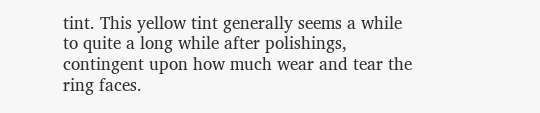tint. This yellow tint generally seems a while to quite a long while after polishings, contingent upon how much wear and tear the ring faces.